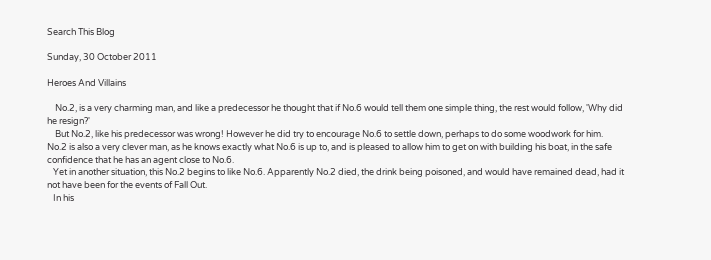Search This Blog

Sunday, 30 October 2011

Heroes And Villains

    No.2, is a very charming man, and like a predecessor he thought that if No.6 would tell them one simple thing, the rest would follow, 'Why did he resign?'
    But No.2, like his predecessor was wrong! However he did try to encourage No.6 to settle down, perhaps to do some woodwork for him. No.2 is also a very clever man, as he knows exactly what No.6 is up to, and is pleased to allow him to get on with building his boat, in the safe confidence that he has an agent close to No.6.
   Yet in another situation, this No.2 begins to like No.6. Apparently No.2 died, the drink being poisoned, and would have remained dead, had it not have been for the events of Fall Out.
   In his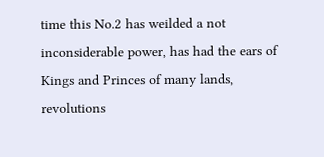time this No.2 has weilded a not inconsiderable power, has had the ears of Kings and Princes of many lands, revolutions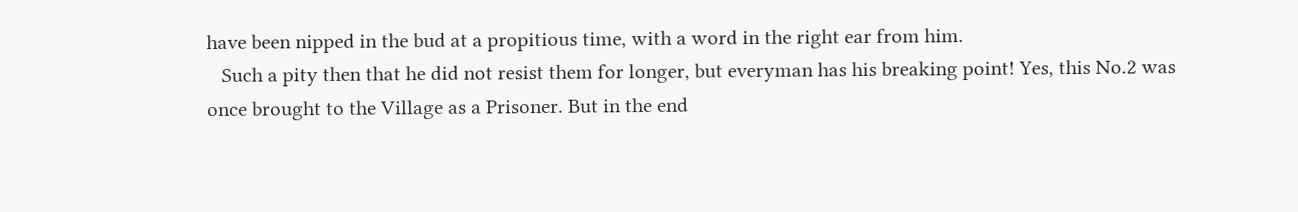have been nipped in the bud at a propitious time, with a word in the right ear from him.
   Such a pity then that he did not resist them for longer, but everyman has his breaking point! Yes, this No.2 was once brought to the Village as a Prisoner. But in the end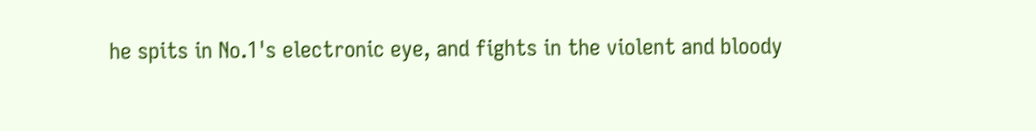he spits in No.1's electronic eye, and fights in the violent and bloody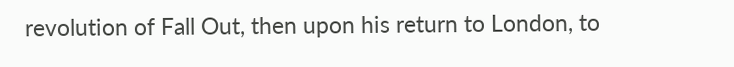revolution of Fall Out, then upon his return to London, to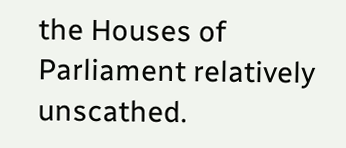the Houses of Parliament relatively unscathed.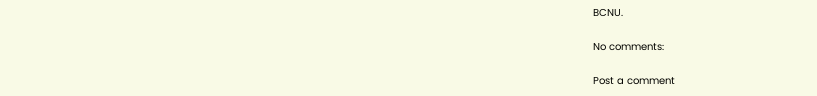BCNU.

No comments:

Post a comment